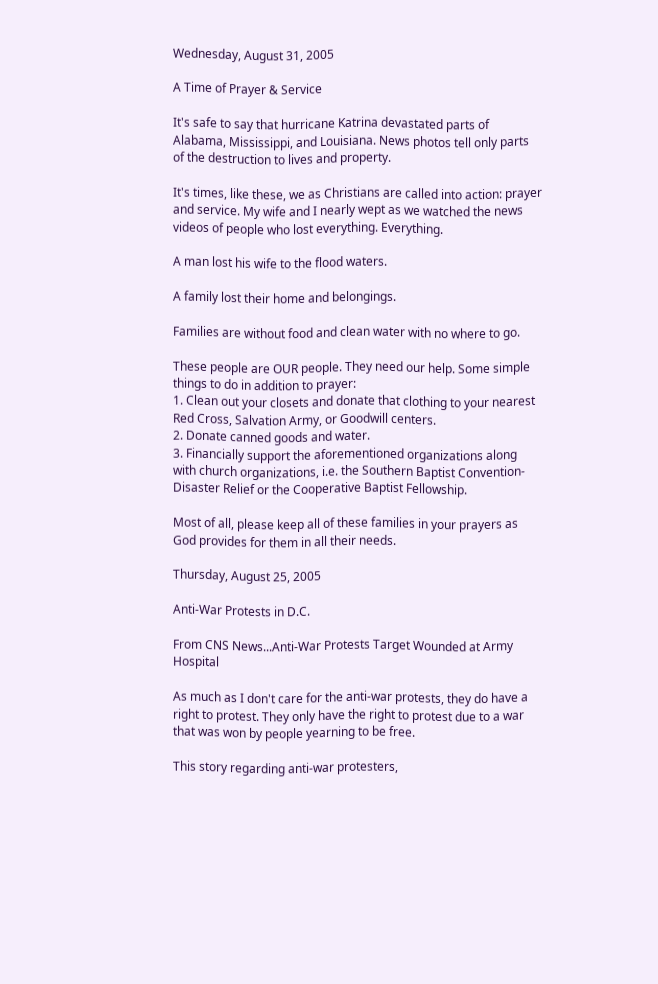Wednesday, August 31, 2005

A Time of Prayer & Service

It's safe to say that hurricane Katrina devastated parts of Alabama, Mississippi, and Louisiana. News photos tell only parts of the destruction to lives and property.

It's times, like these, we as Christians are called into action: prayer and service. My wife and I nearly wept as we watched the news videos of people who lost everything. Everything.

A man lost his wife to the flood waters.

A family lost their home and belongings.

Families are without food and clean water with no where to go.

These people are OUR people. They need our help. Some simple things to do in addition to prayer:
1. Clean out your closets and donate that clothing to your nearest Red Cross, Salvation Army, or Goodwill centers.
2. Donate canned goods and water.
3. Financially support the aforementioned organizations along with church organizations, i.e. the Southern Baptist Convention- Disaster Relief or the Cooperative Baptist Fellowship.

Most of all, please keep all of these families in your prayers as God provides for them in all their needs.

Thursday, August 25, 2005

Anti-War Protests in D.C.

From CNS News...Anti-War Protests Target Wounded at Army Hospital

As much as I don't care for the anti-war protests, they do have a right to protest. They only have the right to protest due to a war that was won by people yearning to be free.

This story regarding anti-war protesters,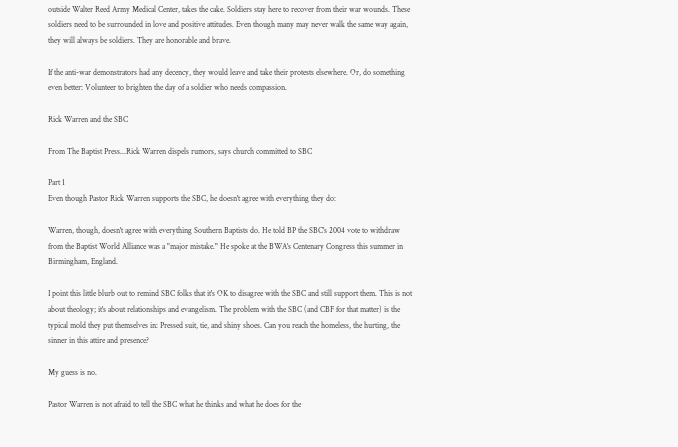outside Walter Reed Army Medical Center, takes the cake. Soldiers stay here to recover from their war wounds. These soldiers need to be surrounded in love and positive attitudes. Even though many may never walk the same way again, they will always be soldiers. They are honorable and brave.

If the anti-war demonstrators had any decency, they would leave and take their protests elsewhere. Or, do something even better: Volunteer to brighten the day of a soldier who needs compassion.

Rick Warren and the SBC

From The Baptist Press...Rick Warren dispels rumors, says church committed to SBC

Part 1
Even though Pastor Rick Warren supports the SBC, he doesn't agree with everything they do:

Warren, though, doesn't agree with everything Southern Baptists do. He told BP the SBC's 2004 vote to withdraw from the Baptist World Alliance was a "major mistake." He spoke at the BWA's Centenary Congress this summer in Birmingham, England.

I point this little blurb out to remind SBC folks that it's OK to disagree with the SBC and still support them. This is not about theology; it's about relationships and evangelism. The problem with the SBC (and CBF for that matter) is the typical mold they put themselves in: Pressed suit, tie, and shiny shoes. Can you reach the homeless, the hurting, the sinner in this attire and presence?

My guess is no.

Pastor Warren is not afraid to tell the SBC what he thinks and what he does for the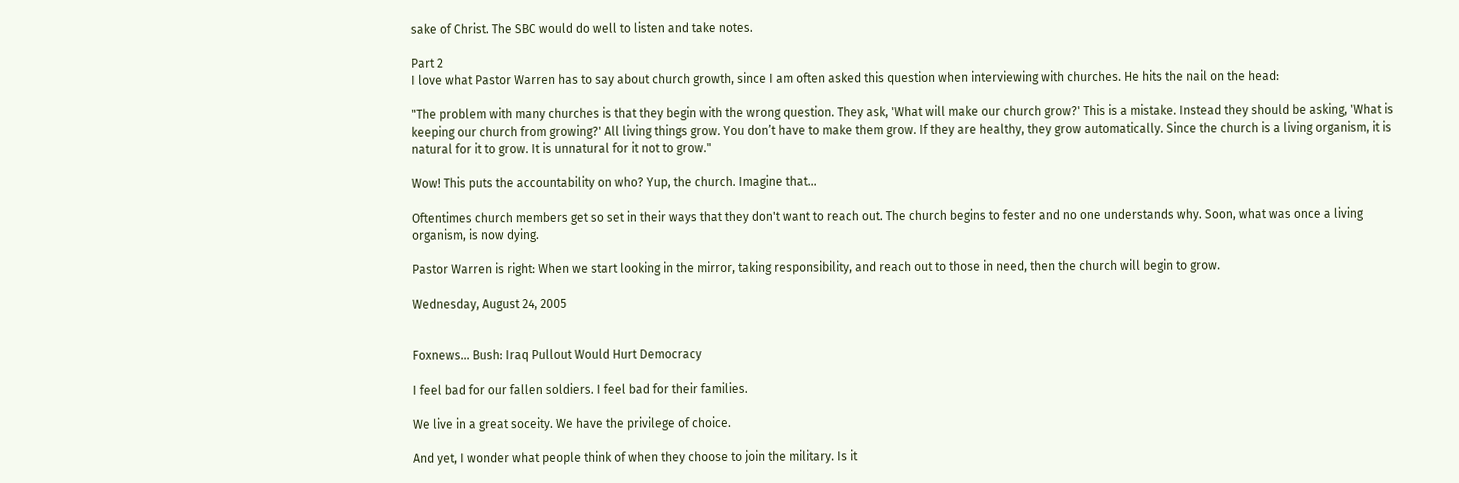sake of Christ. The SBC would do well to listen and take notes.

Part 2
I love what Pastor Warren has to say about church growth, since I am often asked this question when interviewing with churches. He hits the nail on the head:

"The problem with many churches is that they begin with the wrong question. They ask, 'What will make our church grow?' This is a mistake. Instead they should be asking, 'What is keeping our church from growing?' All living things grow. You don’t have to make them grow. If they are healthy, they grow automatically. Since the church is a living organism, it is natural for it to grow. It is unnatural for it not to grow."

Wow! This puts the accountability on who? Yup, the church. Imagine that...

Oftentimes church members get so set in their ways that they don't want to reach out. The church begins to fester and no one understands why. Soon, what was once a living organism, is now dying.

Pastor Warren is right: When we start looking in the mirror, taking responsibility, and reach out to those in need, then the church will begin to grow.

Wednesday, August 24, 2005


Foxnews... Bush: Iraq Pullout Would Hurt Democracy

I feel bad for our fallen soldiers. I feel bad for their families.

We live in a great soceity. We have the privilege of choice.

And yet, I wonder what people think of when they choose to join the military. Is it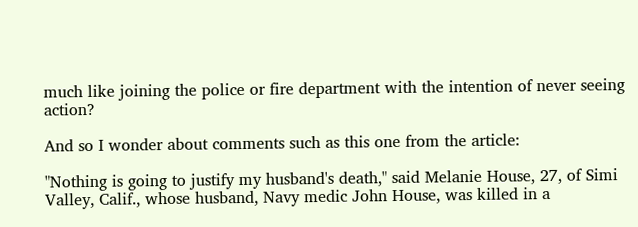much like joining the police or fire department with the intention of never seeing action?

And so I wonder about comments such as this one from the article:

"Nothing is going to justify my husband's death," said Melanie House, 27, of Simi Valley, Calif., whose husband, Navy medic John House, was killed in a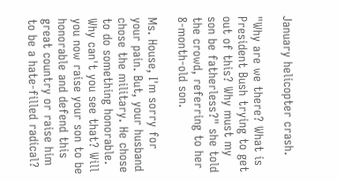January helicopter crash.

"Why are we there? What is President Bush trying to get out of this? Why must my son be fatherless?" she told the crowd, referring to her 8-month-old son.

Ms. House, I'm sorry for your pain. But, your husband chose the military. He chose to do something honorable. Why can't you see that? Will you now raise your son to be honorable and defend this great country or raise him to be a hate-filled radical?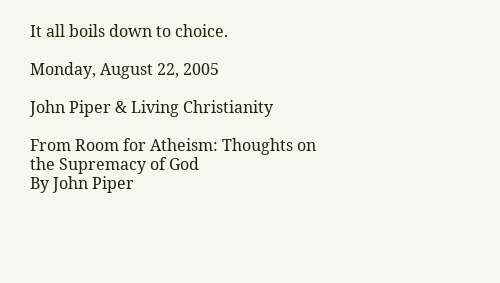It all boils down to choice.

Monday, August 22, 2005

John Piper & Living Christianity

From Room for Atheism: Thoughts on the Supremacy of God
By John Piper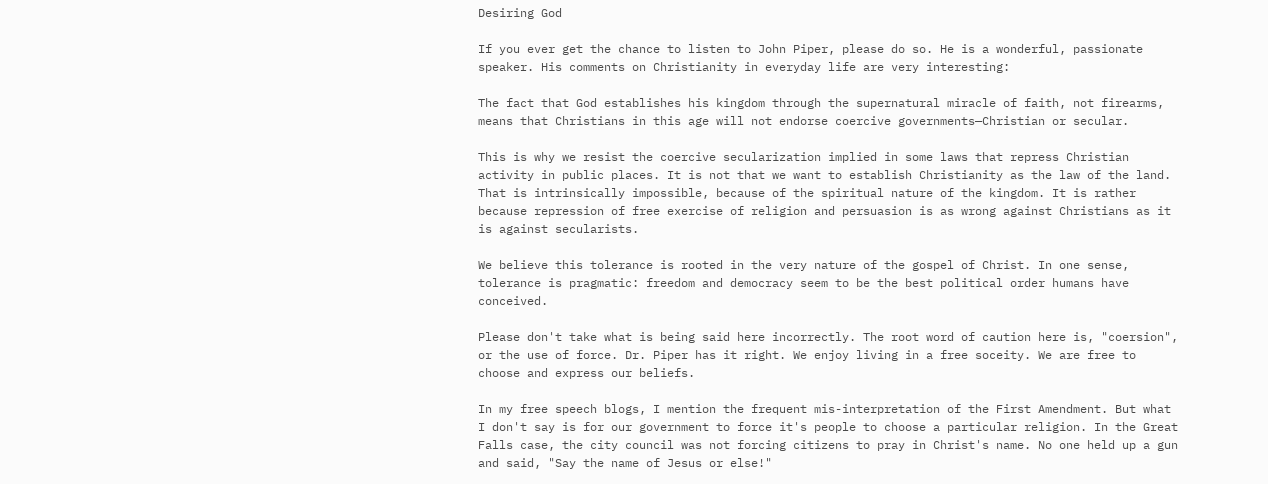Desiring God

If you ever get the chance to listen to John Piper, please do so. He is a wonderful, passionate speaker. His comments on Christianity in everyday life are very interesting:

The fact that God establishes his kingdom through the supernatural miracle of faith, not firearms, means that Christians in this age will not endorse coercive governments—Christian or secular.

This is why we resist the coercive secularization implied in some laws that repress Christian activity in public places. It is not that we want to establish Christianity as the law of the land. That is intrinsically impossible, because of the spiritual nature of the kingdom. It is rather because repression of free exercise of religion and persuasion is as wrong against Christians as it is against secularists.

We believe this tolerance is rooted in the very nature of the gospel of Christ. In one sense, tolerance is pragmatic: freedom and democracy seem to be the best political order humans have conceived.

Please don't take what is being said here incorrectly. The root word of caution here is, "coersion", or the use of force. Dr. Piper has it right. We enjoy living in a free soceity. We are free to choose and express our beliefs.

In my free speech blogs, I mention the frequent mis-interpretation of the First Amendment. But what I don't say is for our government to force it's people to choose a particular religion. In the Great Falls case, the city council was not forcing citizens to pray in Christ's name. No one held up a gun and said, "Say the name of Jesus or else!"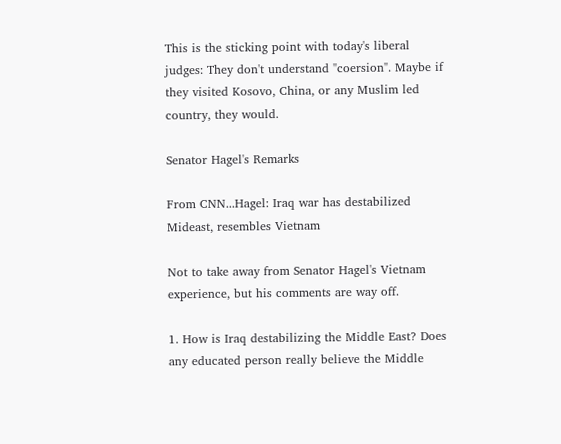This is the sticking point with today's liberal judges: They don't understand "coersion". Maybe if they visited Kosovo, China, or any Muslim led country, they would.

Senator Hagel's Remarks

From CNN...Hagel: Iraq war has destabilized Mideast, resembles Vietnam

Not to take away from Senator Hagel's Vietnam experience, but his comments are way off.

1. How is Iraq destabilizing the Middle East? Does any educated person really believe the Middle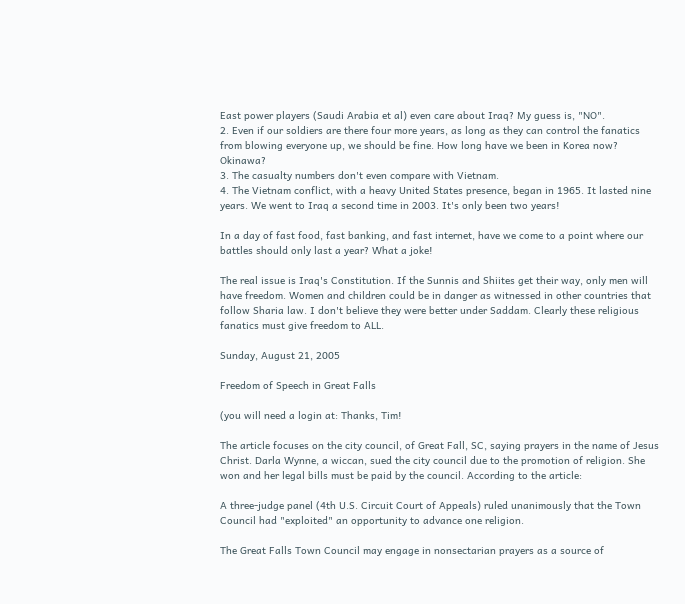East power players (Saudi Arabia et al) even care about Iraq? My guess is, "NO".
2. Even if our soldiers are there four more years, as long as they can control the fanatics from blowing everyone up, we should be fine. How long have we been in Korea now? Okinawa?
3. The casualty numbers don't even compare with Vietnam.
4. The Vietnam conflict, with a heavy United States presence, began in 1965. It lasted nine years. We went to Iraq a second time in 2003. It's only been two years!

In a day of fast food, fast banking, and fast internet, have we come to a point where our battles should only last a year? What a joke!

The real issue is Iraq's Constitution. If the Sunnis and Shiites get their way, only men will have freedom. Women and children could be in danger as witnessed in other countries that follow Sharia law. I don't believe they were better under Saddam. Clearly these religious fanatics must give freedom to ALL.

Sunday, August 21, 2005

Freedom of Speech in Great Falls

(you will need a login at: Thanks, Tim!

The article focuses on the city council, of Great Fall, SC, saying prayers in the name of Jesus Christ. Darla Wynne, a wiccan, sued the city council due to the promotion of religion. She won and her legal bills must be paid by the council. According to the article:

A three-judge panel (4th U.S. Circuit Court of Appeals) ruled unanimously that the Town Council had "exploited" an opportunity to advance one religion.

The Great Falls Town Council may engage in nonsectarian prayers as a source of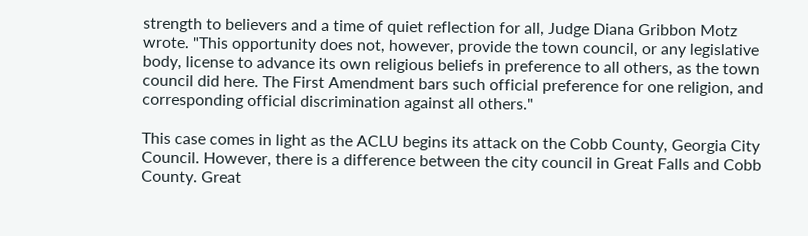strength to believers and a time of quiet reflection for all, Judge Diana Gribbon Motz wrote. "This opportunity does not, however, provide the town council, or any legislative body, license to advance its own religious beliefs in preference to all others, as the town council did here. The First Amendment bars such official preference for one religion, and corresponding official discrimination against all others."

This case comes in light as the ACLU begins its attack on the Cobb County, Georgia City Council. However, there is a difference between the city council in Great Falls and Cobb County. Great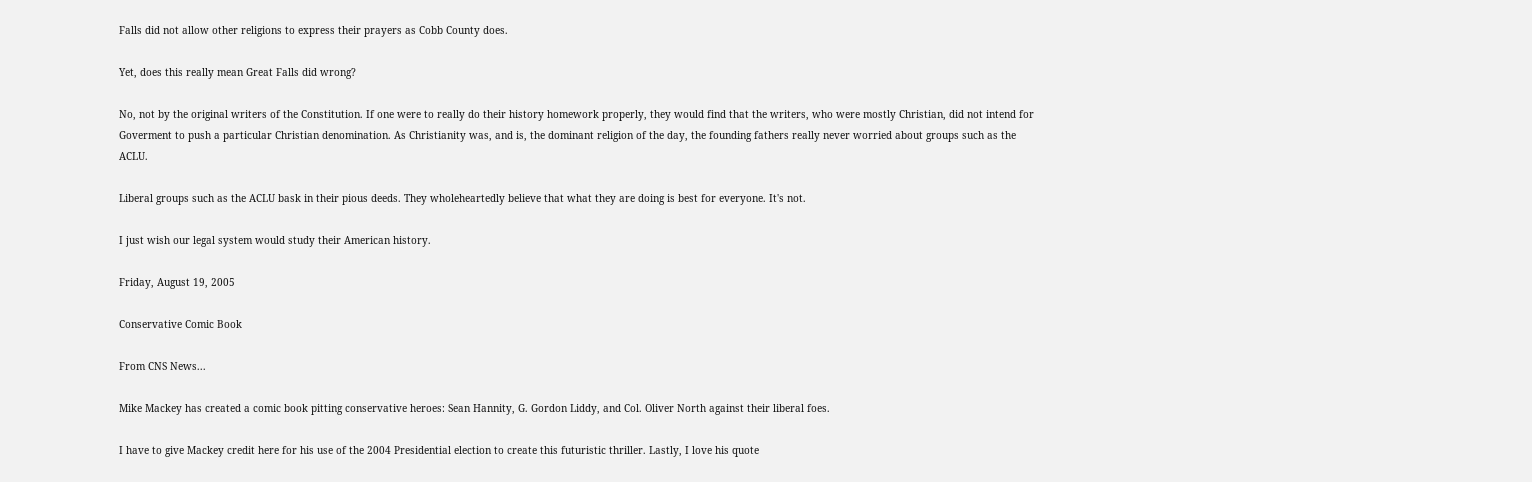Falls did not allow other religions to express their prayers as Cobb County does.

Yet, does this really mean Great Falls did wrong?

No, not by the original writers of the Constitution. If one were to really do their history homework properly, they would find that the writers, who were mostly Christian, did not intend for Goverment to push a particular Christian denomination. As Christianity was, and is, the dominant religion of the day, the founding fathers really never worried about groups such as the ACLU.

Liberal groups such as the ACLU bask in their pious deeds. They wholeheartedly believe that what they are doing is best for everyone. It's not.

I just wish our legal system would study their American history.

Friday, August 19, 2005

Conservative Comic Book

From CNS News...

Mike Mackey has created a comic book pitting conservative heroes: Sean Hannity, G. Gordon Liddy, and Col. Oliver North against their liberal foes.

I have to give Mackey credit here for his use of the 2004 Presidential election to create this futuristic thriller. Lastly, I love his quote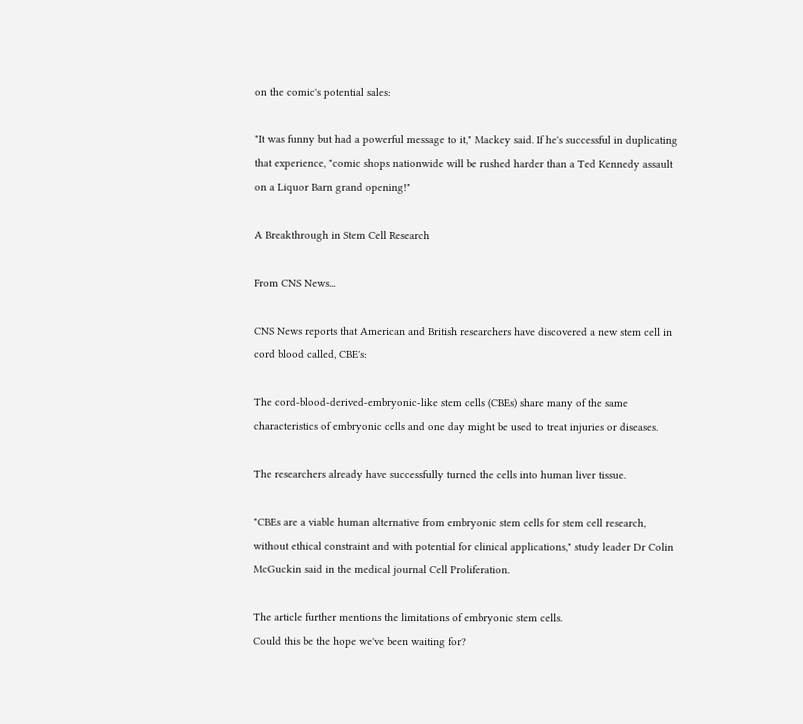on the comic's potential sales:

"It was funny but had a powerful message to it," Mackey said. If he's successful in duplicating that experience, "comic shops nationwide will be rushed harder than a Ted Kennedy assault on a Liquor Barn grand opening!"

A Breakthrough in Stem Cell Research

From CNS News...

CNS News reports that American and British researchers have discovered a new stem cell in cord blood called, CBE's:

The cord-blood-derived-embryonic-like stem cells (CBEs) share many of the same characteristics of embryonic cells and one day might be used to treat injuries or diseases.

The researchers already have successfully turned the cells into human liver tissue.

"CBEs are a viable human alternative from embryonic stem cells for stem cell research, without ethical constraint and with potential for clinical applications," study leader Dr Colin McGuckin said in the medical journal Cell Proliferation.

The article further mentions the limitations of embryonic stem cells.
Could this be the hope we've been waiting for?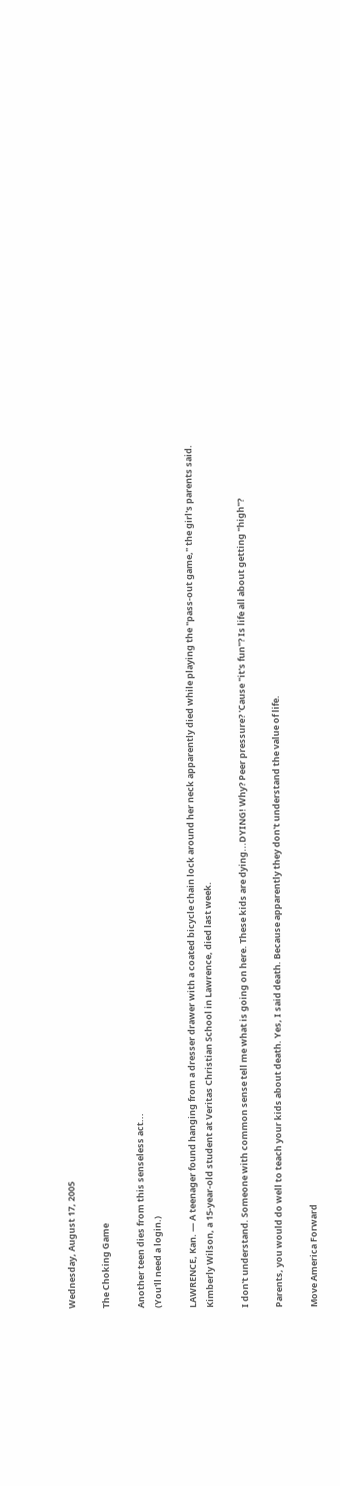Wednesday, August 17, 2005

The Choking Game

Another teen dies from this senseless act...
(You'll need a login.)

LAWRENCE, Kan. — A teenager found hanging from a dresser drawer with a coated bicycle chain lock around her neck apparently died while playing the "pass-out game," the girl's parents said.
Kimberly Wilson, a 15-year-old student at Veritas Christian School in Lawrence, died last week.

I don't understand. Someone with common sense tell me what is going on here. These kids are dying...DYING! Why? Peer pressure? 'Cause "it's fun"? Is life all about getting "high"?

Parents, you would do well to teach your kids about death. Yes, I said death. Because apparently they don't understand the value of life.

Move America Forward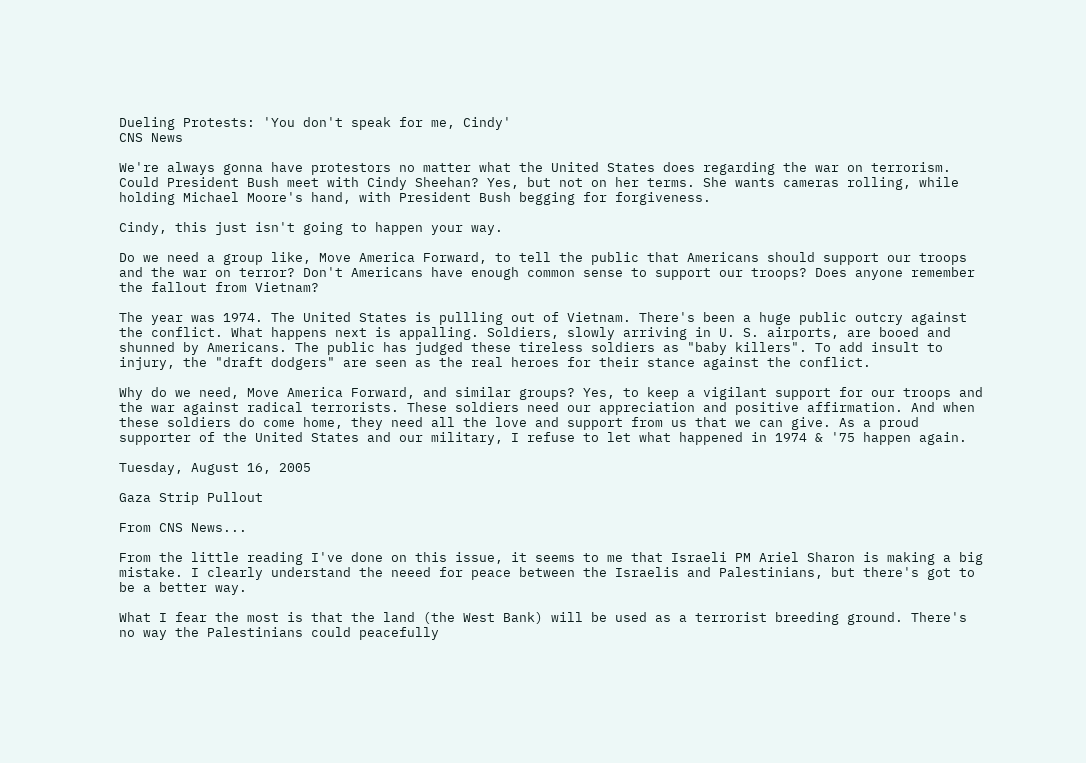Dueling Protests: 'You don't speak for me, Cindy'
CNS News

We're always gonna have protestors no matter what the United States does regarding the war on terrorism. Could President Bush meet with Cindy Sheehan? Yes, but not on her terms. She wants cameras rolling, while holding Michael Moore's hand, with President Bush begging for forgiveness.

Cindy, this just isn't going to happen your way.

Do we need a group like, Move America Forward, to tell the public that Americans should support our troops and the war on terror? Don't Americans have enough common sense to support our troops? Does anyone remember the fallout from Vietnam?

The year was 1974. The United States is pullling out of Vietnam. There's been a huge public outcry against the conflict. What happens next is appalling. Soldiers, slowly arriving in U. S. airports, are booed and shunned by Americans. The public has judged these tireless soldiers as "baby killers". To add insult to injury, the "draft dodgers" are seen as the real heroes for their stance against the conflict.

Why do we need, Move America Forward, and similar groups? Yes, to keep a vigilant support for our troops and the war against radical terrorists. These soldiers need our appreciation and positive affirmation. And when these soldiers do come home, they need all the love and support from us that we can give. As a proud supporter of the United States and our military, I refuse to let what happened in 1974 & '75 happen again.

Tuesday, August 16, 2005

Gaza Strip Pullout

From CNS News...

From the little reading I've done on this issue, it seems to me that Israeli PM Ariel Sharon is making a big mistake. I clearly understand the neeed for peace between the Israelis and Palestinians, but there's got to be a better way.

What I fear the most is that the land (the West Bank) will be used as a terrorist breeding ground. There's no way the Palestinians could peacefully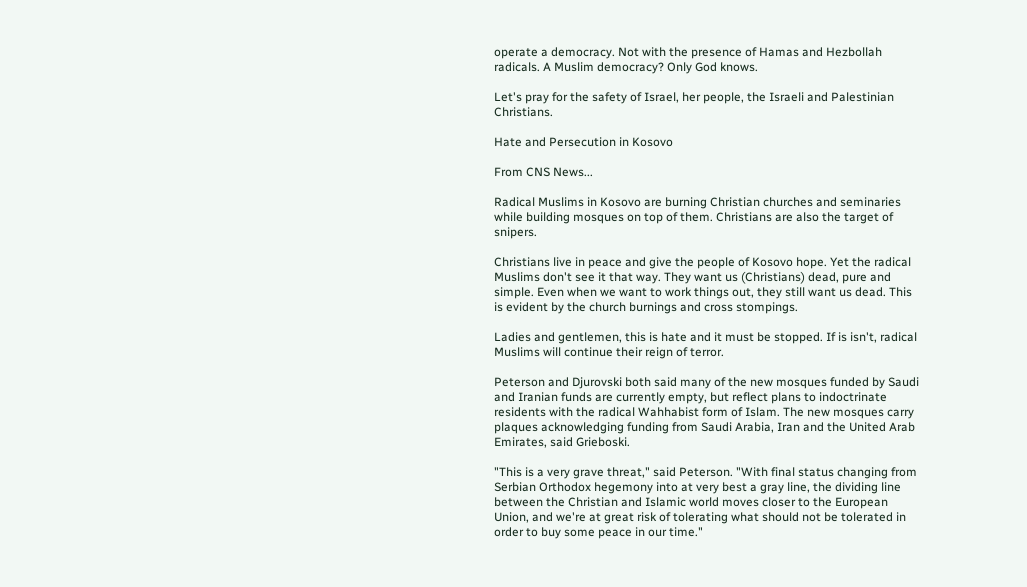operate a democracy. Not with the presence of Hamas and Hezbollah radicals. A Muslim democracy? Only God knows.

Let's pray for the safety of Israel, her people, the Israeli and Palestinian Christians.

Hate and Persecution in Kosovo

From CNS News...

Radical Muslims in Kosovo are burning Christian churches and seminaries while building mosques on top of them. Christians are also the target of snipers.

Christians live in peace and give the people of Kosovo hope. Yet the radical Muslims don't see it that way. They want us (Christians) dead, pure and simple. Even when we want to work things out, they still want us dead. This is evident by the church burnings and cross stompings.

Ladies and gentlemen, this is hate and it must be stopped. If is isn't, radical Muslims will continue their reign of terror.

Peterson and Djurovski both said many of the new mosques funded by Saudi and Iranian funds are currently empty, but reflect plans to indoctrinate residents with the radical Wahhabist form of Islam. The new mosques carry plaques acknowledging funding from Saudi Arabia, Iran and the United Arab Emirates, said Grieboski.

"This is a very grave threat," said Peterson. "With final status changing from Serbian Orthodox hegemony into at very best a gray line, the dividing line between the Christian and Islamic world moves closer to the European Union, and we're at great risk of tolerating what should not be tolerated in order to buy some peace in our time."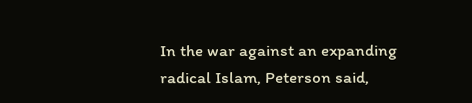In the war against an expanding radical Islam, Peterson said,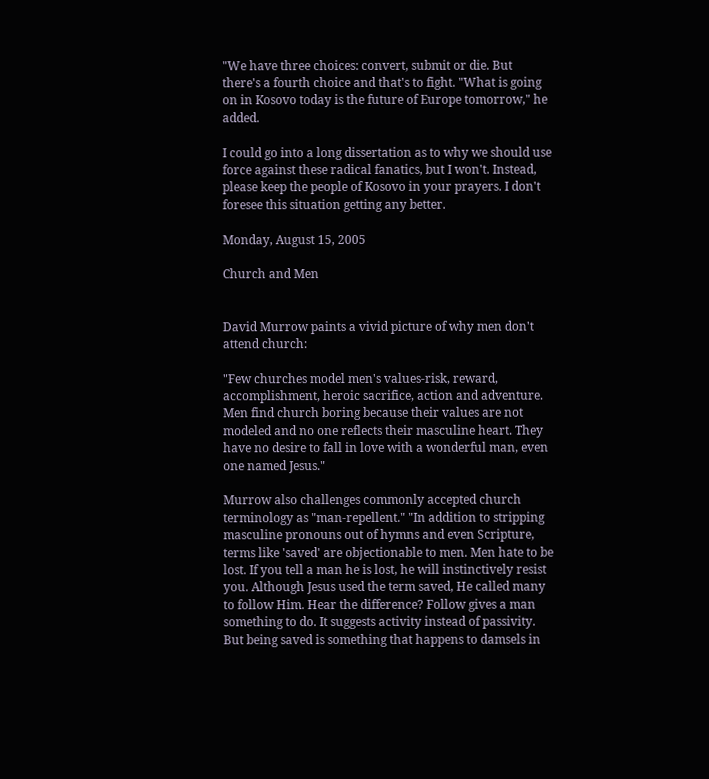"We have three choices: convert, submit or die. But there's a fourth choice and that's to fight. "What is going on in Kosovo today is the future of Europe tomorrow," he added.

I could go into a long dissertation as to why we should use force against these radical fanatics, but I won't. Instead, please keep the people of Kosovo in your prayers. I don't foresee this situation getting any better.

Monday, August 15, 2005

Church and Men


David Murrow paints a vivid picture of why men don't attend church:

"Few churches model men's values-risk, reward, accomplishment, heroic sacrifice, action and adventure. Men find church boring because their values are not modeled and no one reflects their masculine heart. They have no desire to fall in love with a wonderful man, even one named Jesus."

Murrow also challenges commonly accepted church terminology as "man-repellent." "In addition to stripping masculine pronouns out of hymns and even Scripture, terms like 'saved' are objectionable to men. Men hate to be lost. If you tell a man he is lost, he will instinctively resist you. Although Jesus used the term saved, He called many to follow Him. Hear the difference? Follow gives a man something to do. It suggests activity instead of passivity. But being saved is something that happens to damsels in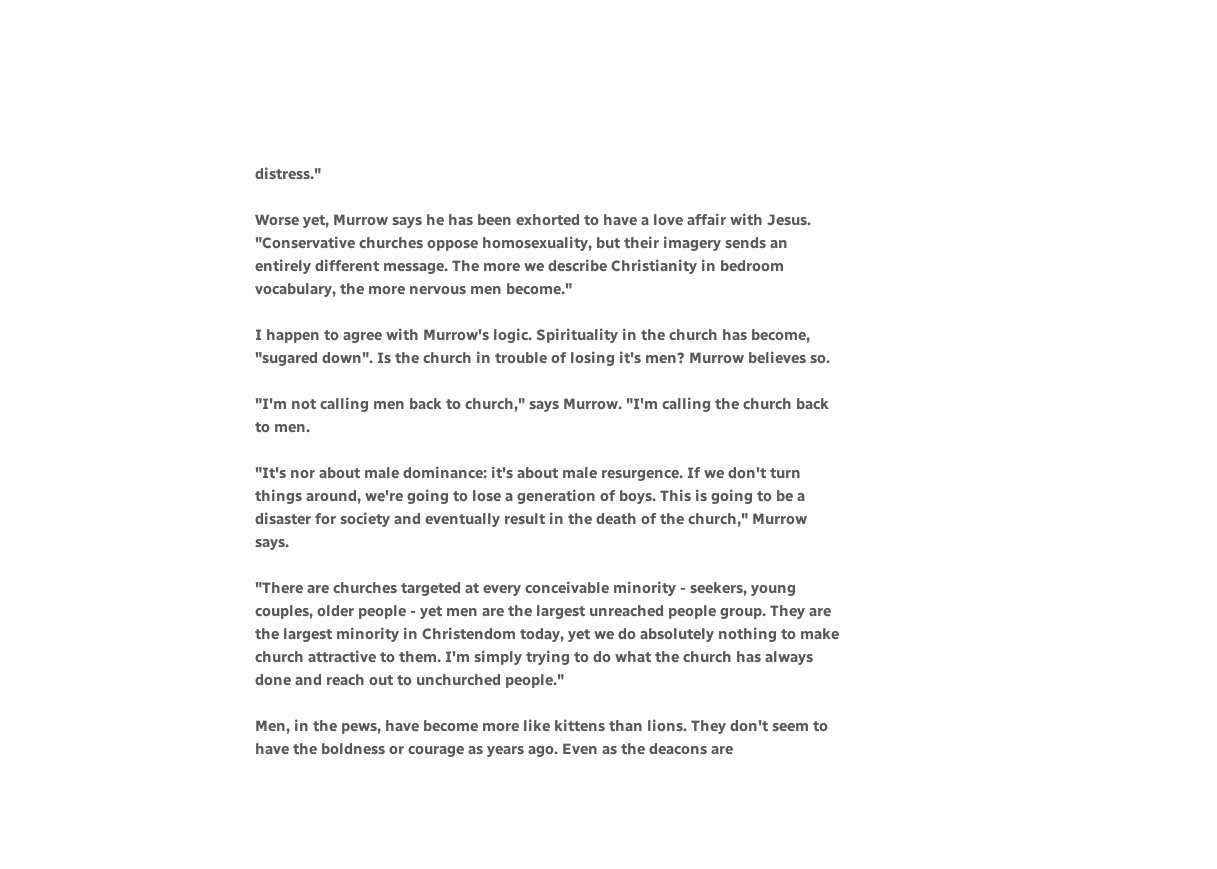distress."

Worse yet, Murrow says he has been exhorted to have a love affair with Jesus. "Conservative churches oppose homosexuality, but their imagery sends an entirely different message. The more we describe Christianity in bedroom vocabulary, the more nervous men become."

I happen to agree with Murrow's logic. Spirituality in the church has become, "sugared down". Is the church in trouble of losing it's men? Murrow believes so.

"I'm not calling men back to church," says Murrow. "I'm calling the church back to men.

"It's nor about male dominance: it's about male resurgence. If we don't turn things around, we're going to lose a generation of boys. This is going to be a disaster for society and eventually result in the death of the church," Murrow says.

"There are churches targeted at every conceivable minority - seekers, young couples, older people - yet men are the largest unreached people group. They are the largest minority in Christendom today, yet we do absolutely nothing to make church attractive to them. I'm simply trying to do what the church has always done and reach out to unchurched people."

Men, in the pews, have become more like kittens than lions. They don't seem to have the boldness or courage as years ago. Even as the deacons are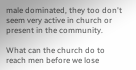male dominated, they too don't seem very active in church or present in the community.

What can the church do to reach men before we lose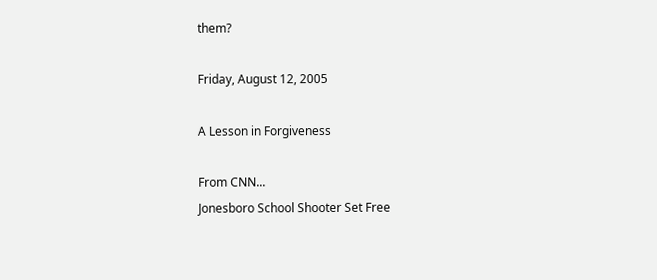them?

Friday, August 12, 2005

A Lesson in Forgiveness

From CNN...
Jonesboro School Shooter Set Free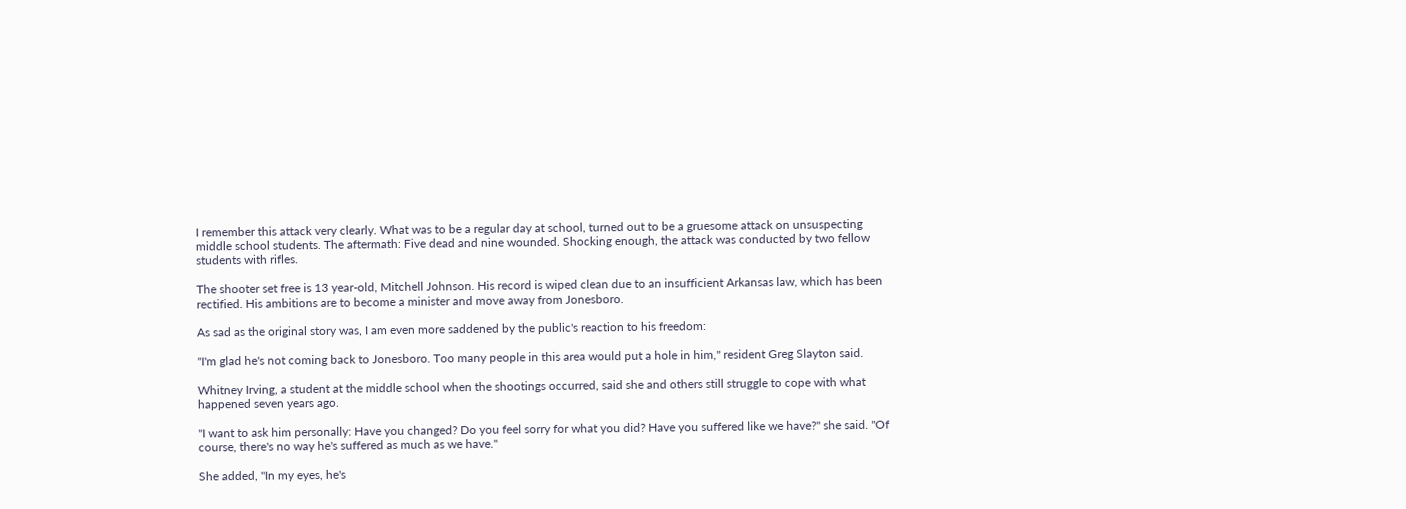I remember this attack very clearly. What was to be a regular day at school, turned out to be a gruesome attack on unsuspecting middle school students. The aftermath: Five dead and nine wounded. Shocking enough, the attack was conducted by two fellow students with rifles.

The shooter set free is 13 year-old, Mitchell Johnson. His record is wiped clean due to an insufficient Arkansas law, which has been rectified. His ambitions are to become a minister and move away from Jonesboro.

As sad as the original story was, I am even more saddened by the public's reaction to his freedom:

"I'm glad he's not coming back to Jonesboro. Too many people in this area would put a hole in him," resident Greg Slayton said.

Whitney Irving, a student at the middle school when the shootings occurred, said she and others still struggle to cope with what happened seven years ago.

"I want to ask him personally: Have you changed? Do you feel sorry for what you did? Have you suffered like we have?" she said. "Of course, there's no way he's suffered as much as we have."

She added, "In my eyes, he's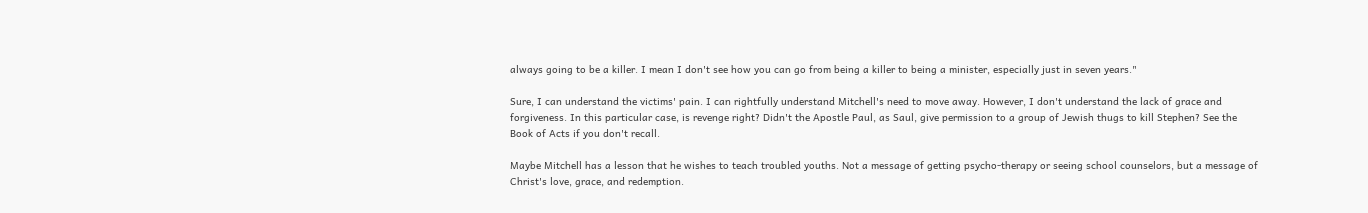always going to be a killer. I mean I don't see how you can go from being a killer to being a minister, especially just in seven years."

Sure, I can understand the victims' pain. I can rightfully understand Mitchell's need to move away. However, I don't understand the lack of grace and forgiveness. In this particular case, is revenge right? Didn't the Apostle Paul, as Saul, give permission to a group of Jewish thugs to kill Stephen? See the Book of Acts if you don't recall.

Maybe Mitchell has a lesson that he wishes to teach troubled youths. Not a message of getting psycho-therapy or seeing school counselors, but a message of Christ's love, grace, and redemption.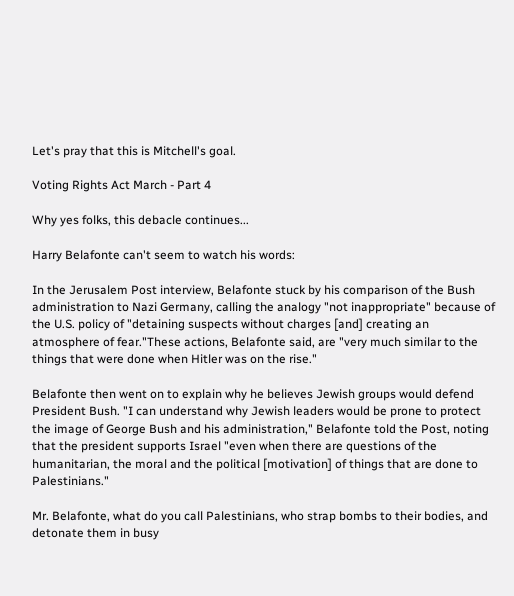Let's pray that this is Mitchell's goal.

Voting Rights Act March - Part 4

Why yes folks, this debacle continues...

Harry Belafonte can't seem to watch his words:

In the Jerusalem Post interview, Belafonte stuck by his comparison of the Bush administration to Nazi Germany, calling the analogy "not inappropriate" because of the U.S. policy of "detaining suspects without charges [and] creating an atmosphere of fear."These actions, Belafonte said, are "very much similar to the things that were done when Hitler was on the rise."

Belafonte then went on to explain why he believes Jewish groups would defend President Bush. "I can understand why Jewish leaders would be prone to protect the image of George Bush and his administration," Belafonte told the Post, noting that the president supports Israel "even when there are questions of the humanitarian, the moral and the political [motivation] of things that are done to Palestinians."

Mr. Belafonte, what do you call Palestinians, who strap bombs to their bodies, and detonate them in busy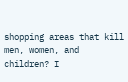shopping areas that kill men, women, and children? I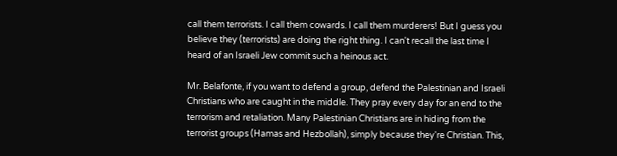call them terrorists. I call them cowards. I call them murderers! But I guess you believe they (terrorists) are doing the right thing. I can't recall the last time I heard of an Israeli Jew commit such a heinous act.

Mr. Belafonte, if you want to defend a group, defend the Palestinian and Israeli Christians who are caught in the middle. They pray every day for an end to the terrorism and retaliation. Many Palestinian Christians are in hiding from the terrorist groups (Hamas and Hezbollah), simply because they're Christian. This,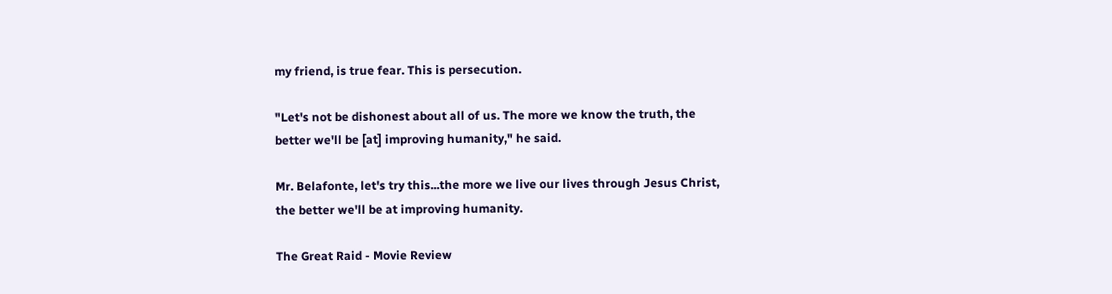my friend, is true fear. This is persecution.

"Let's not be dishonest about all of us. The more we know the truth, the better we'll be [at] improving humanity," he said.

Mr. Belafonte, let's try this...the more we live our lives through Jesus Christ, the better we'll be at improving humanity.

The Great Raid - Movie Review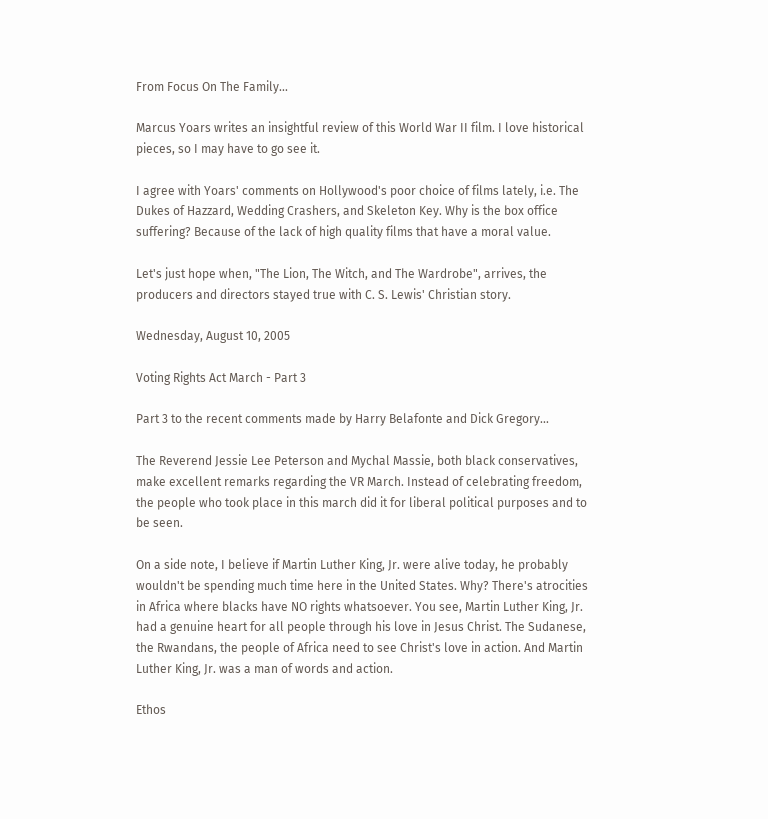From Focus On The Family...

Marcus Yoars writes an insightful review of this World War II film. I love historical pieces, so I may have to go see it.

I agree with Yoars' comments on Hollywood's poor choice of films lately, i.e. The Dukes of Hazzard, Wedding Crashers, and Skeleton Key. Why is the box office suffering? Because of the lack of high quality films that have a moral value.

Let's just hope when, "The Lion, The Witch, and The Wardrobe", arrives, the producers and directors stayed true with C. S. Lewis' Christian story.

Wednesday, August 10, 2005

Voting Rights Act March - Part 3

Part 3 to the recent comments made by Harry Belafonte and Dick Gregory...

The Reverend Jessie Lee Peterson and Mychal Massie, both black conservatives, make excellent remarks regarding the VR March. Instead of celebrating freedom, the people who took place in this march did it for liberal political purposes and to be seen.

On a side note, I believe if Martin Luther King, Jr. were alive today, he probably wouldn't be spending much time here in the United States. Why? There's atrocities in Africa where blacks have NO rights whatsoever. You see, Martin Luther King, Jr. had a genuine heart for all people through his love in Jesus Christ. The Sudanese, the Rwandans, the people of Africa need to see Christ's love in action. And Martin Luther King, Jr. was a man of words and action.

Ethos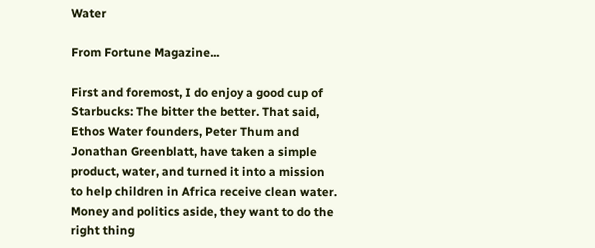Water

From Fortune Magazine...

First and foremost, I do enjoy a good cup of Starbucks: The bitter the better. That said, Ethos Water founders, Peter Thum and Jonathan Greenblatt, have taken a simple product, water, and turned it into a mission to help children in Africa receive clean water. Money and politics aside, they want to do the right thing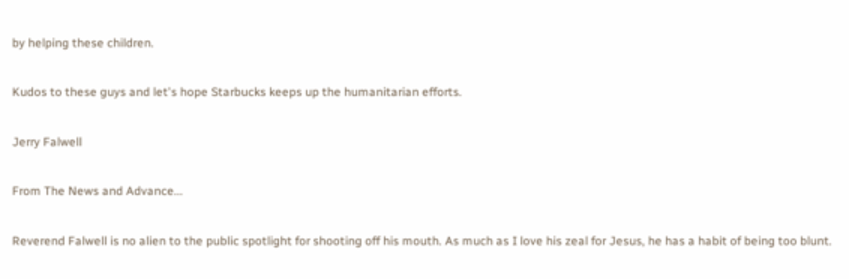by helping these children.

Kudos to these guys and let's hope Starbucks keeps up the humanitarian efforts.

Jerry Falwell

From The News and Advance...

Reverend Falwell is no alien to the public spotlight for shooting off his mouth. As much as I love his zeal for Jesus, he has a habit of being too blunt.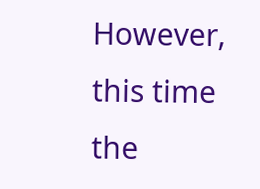However, this time the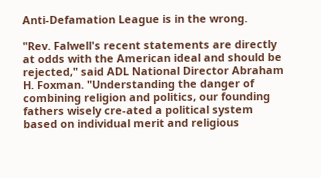Anti-Defamation League is in the wrong.

"Rev. Falwell's recent statements are directly at odds with the American ideal and should be rejected," said ADL National Director Abraham H. Foxman. "Understanding the danger of combining religion and politics, our founding fathers wisely cre-ated a political system based on individual merit and religious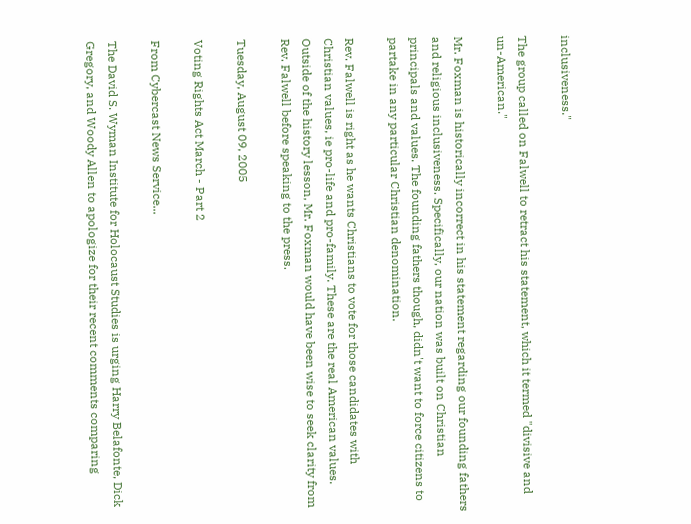inclusiveness."

The group called on Falwell to retract his statement, which it termed "divisive and un-American."

Mr. Foxman is historically incorrect in his statement regarding our founding fathers and religious inclusiveness. Specifically, our nation was built on Christian principals and values. The founding fathers though, didn't want to force citizens to partake in any particular Christian denomination.

Rev. Falwell is right as he wants Christians to vote for those candidates with Christian values, ie pro-life and pro-family. These are the real American values. Outside of the history lesson, Mr. Foxman would have been wise to seek clarity from Rev. Falwell before speaking to the press.

Tuesday, August 09, 2005

Voting Rights Act March - Part 2

From Cybercast News Service...

The David S. Wyman Institute for Holocaust Studies is urging Harry Belafonte, Dick Gregory, and Woody Allen to apologize for their recent comments comparing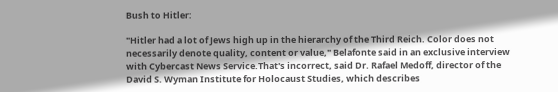Bush to Hitler:

"Hitler had a lot of Jews high up in the hierarchy of the Third Reich. Color does not necessarily denote quality, content or value," Belafonte said in an exclusive interview with Cybercast News Service.That's incorrect, said Dr. Rafael Medoff, director of the David S. Wyman Institute for Holocaust Studies, which describes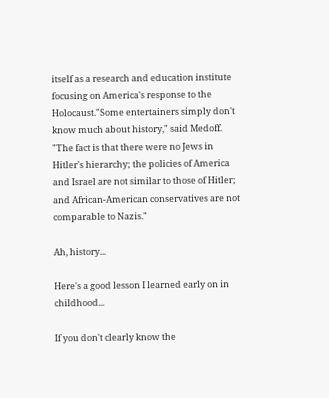itself as a research and education institute focusing on America's response to the Holocaust."Some entertainers simply don't know much about history," said Medoff. "The fact is that there were no Jews in Hitler's hierarchy; the policies of America and Israel are not similar to those of Hitler; and African-American conservatives are not comparable to Nazis."

Ah, history...

Here's a good lesson I learned early on in childhood...

If you don't clearly know the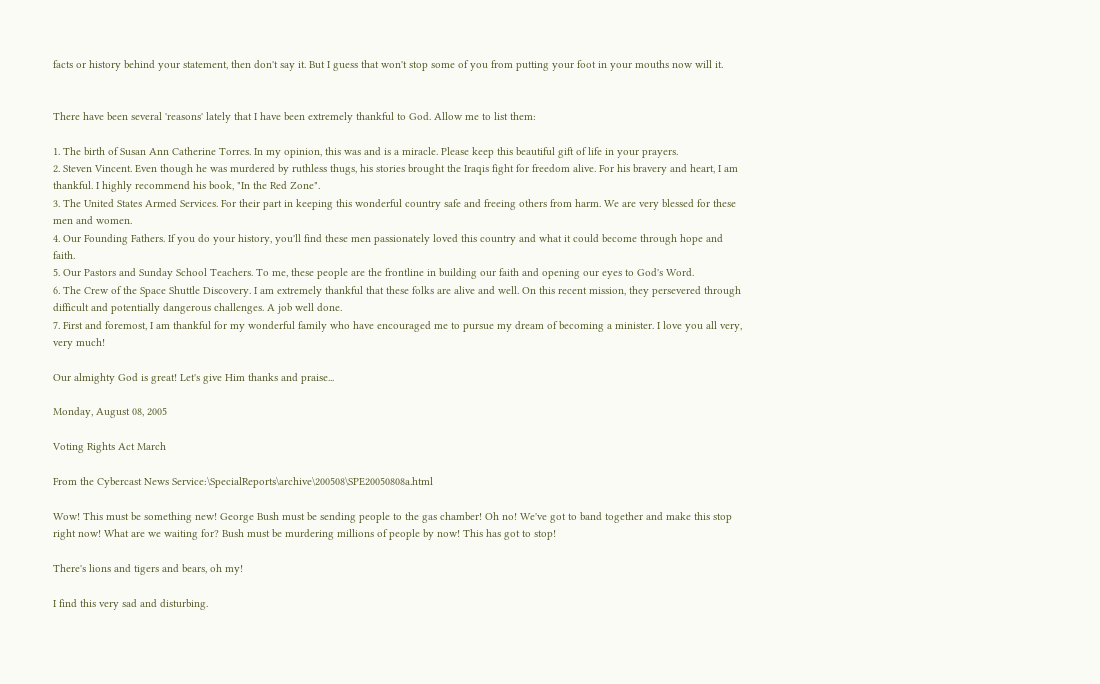facts or history behind your statement, then don't say it. But I guess that won't stop some of you from putting your foot in your mouths now will it.


There have been several 'reasons' lately that I have been extremely thankful to God. Allow me to list them:

1. The birth of Susan Ann Catherine Torres. In my opinion, this was and is a miracle. Please keep this beautiful gift of life in your prayers.
2. Steven Vincent. Even though he was murdered by ruthless thugs, his stories brought the Iraqis fight for freedom alive. For his bravery and heart, I am thankful. I highly recommend his book, "In the Red Zone".
3. The United States Armed Services. For their part in keeping this wonderful country safe and freeing others from harm. We are very blessed for these men and women.
4. Our Founding Fathers. If you do your history, you'll find these men passionately loved this country and what it could become through hope and faith.
5. Our Pastors and Sunday School Teachers. To me, these people are the frontline in building our faith and opening our eyes to God's Word.
6. The Crew of the Space Shuttle Discovery. I am extremely thankful that these folks are alive and well. On this recent mission, they persevered through difficult and potentially dangerous challenges. A job well done.
7. First and foremost, I am thankful for my wonderful family who have encouraged me to pursue my dream of becoming a minister. I love you all very, very much!

Our almighty God is great! Let's give Him thanks and praise...

Monday, August 08, 2005

Voting Rights Act March

From the Cybercast News Service:\SpecialReports\archive\200508\SPE20050808a.html

Wow! This must be something new! George Bush must be sending people to the gas chamber! Oh no! We've got to band together and make this stop right now! What are we waiting for? Bush must be murdering millions of people by now! This has got to stop!

There's lions and tigers and bears, oh my!

I find this very sad and disturbing.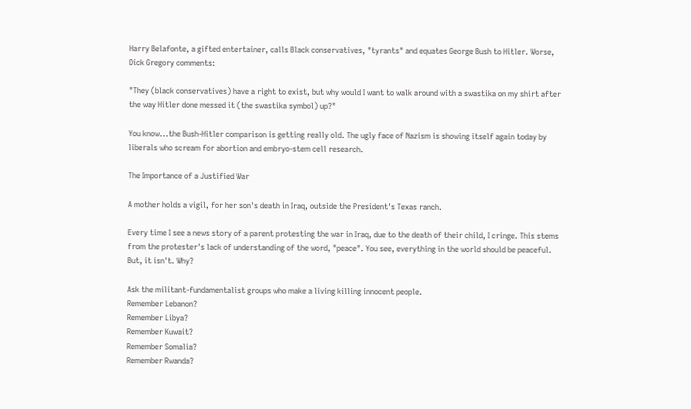Harry Belafonte, a gifted entertainer, calls Black conservatives, "tyrants" and equates George Bush to Hitler. Worse, Dick Gregory comments:

"They (black conservatives) have a right to exist, but why would I want to walk around with a swastika on my shirt after the way Hitler done messed it (the swastika symbol) up?"

You know...the Bush-Hitler comparison is getting really old. The ugly face of Nazism is showing itself again today by liberals who scream for abortion and embryo-stem cell research.

The Importance of a Justified War

A mother holds a vigil, for her son's death in Iraq, outside the President's Texas ranch.

Every time I see a news story of a parent protesting the war in Iraq, due to the death of their child, I cringe. This stems from the protester's lack of understanding of the word, "peace". You see, everything in the world should be peaceful. But, it isn't. Why?

Ask the militant-fundamentalist groups who make a living killing innocent people.
Remember Lebanon?
Remember Libya?
Remember Kuwait?
Remember Somalia?
Remember Rwanda?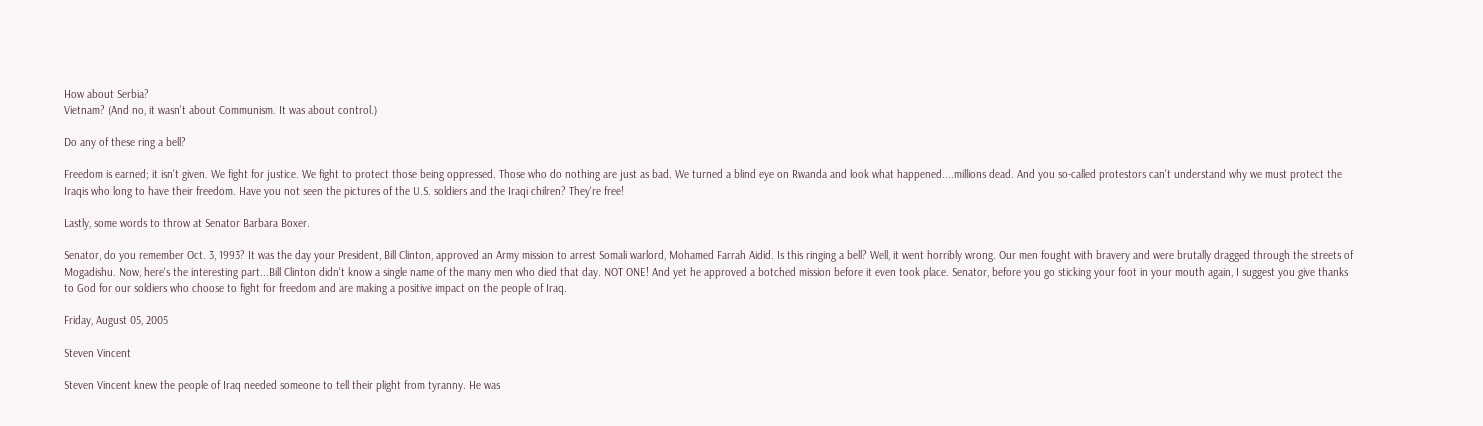How about Serbia?
Vietnam? (And no, it wasn't about Communism. It was about control.)

Do any of these ring a bell?

Freedom is earned; it isn't given. We fight for justice. We fight to protect those being oppressed. Those who do nothing are just as bad. We turned a blind eye on Rwanda and look what happened....millions dead. And you so-called protestors can't understand why we must protect the Iraqis who long to have their freedom. Have you not seen the pictures of the U.S. soldiers and the Iraqi chilren? They're free!

Lastly, some words to throw at Senator Barbara Boxer.

Senator, do you remember Oct. 3, 1993? It was the day your President, Bill Clinton, approved an Army mission to arrest Somali warlord, Mohamed Farrah Aidid. Is this ringing a bell? Well, it went horribly wrong. Our men fought with bravery and were brutally dragged through the streets of Mogadishu. Now, here's the interesting part...Bill Clinton didn't know a single name of the many men who died that day. NOT ONE! And yet he approved a botched mission before it even took place. Senator, before you go sticking your foot in your mouth again, I suggest you give thanks to God for our soldiers who choose to fight for freedom and are making a positive impact on the people of Iraq.

Friday, August 05, 2005

Steven Vincent

Steven Vincent knew the people of Iraq needed someone to tell their plight from tyranny. He was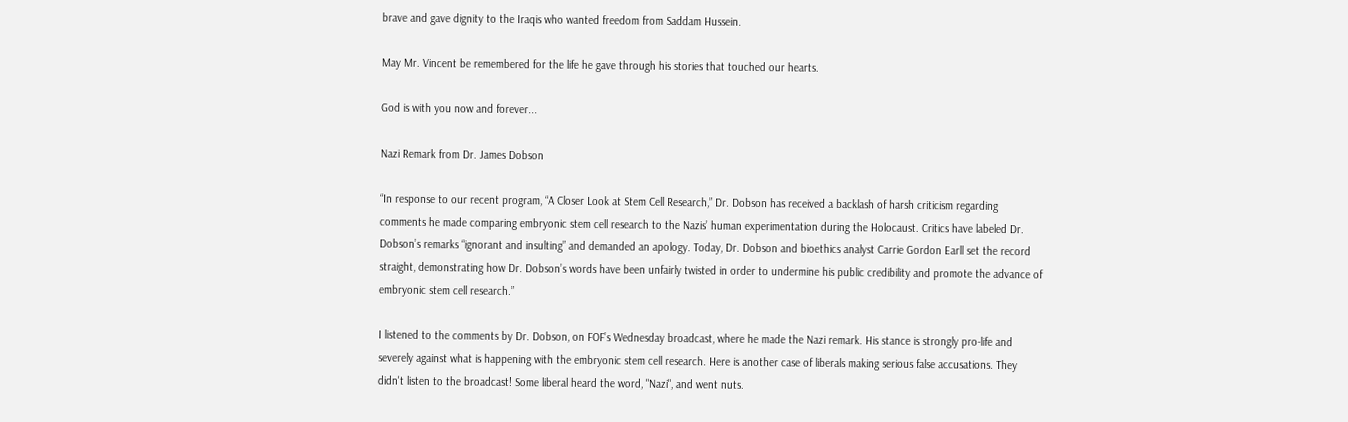brave and gave dignity to the Iraqis who wanted freedom from Saddam Hussein.

May Mr. Vincent be remembered for the life he gave through his stories that touched our hearts.

God is with you now and forever...

Nazi Remark from Dr. James Dobson

“In response to our recent program, “A Closer Look at Stem Cell Research,” Dr. Dobson has received a backlash of harsh criticism regarding comments he made comparing embryonic stem cell research to the Nazis’ human experimentation during the Holocaust. Critics have labeled Dr. Dobson’s remarks “ignorant and insulting” and demanded an apology. Today, Dr. Dobson and bioethics analyst Carrie Gordon Earll set the record straight, demonstrating how Dr. Dobson’s words have been unfairly twisted in order to undermine his public credibility and promote the advance of embryonic stem cell research.”

I listened to the comments by Dr. Dobson, on FOF’s Wednesday broadcast, where he made the Nazi remark. His stance is strongly pro-life and severely against what is happening with the embryonic stem cell research. Here is another case of liberals making serious false accusations. They didn't listen to the broadcast! Some liberal heard the word, "Nazi", and went nuts.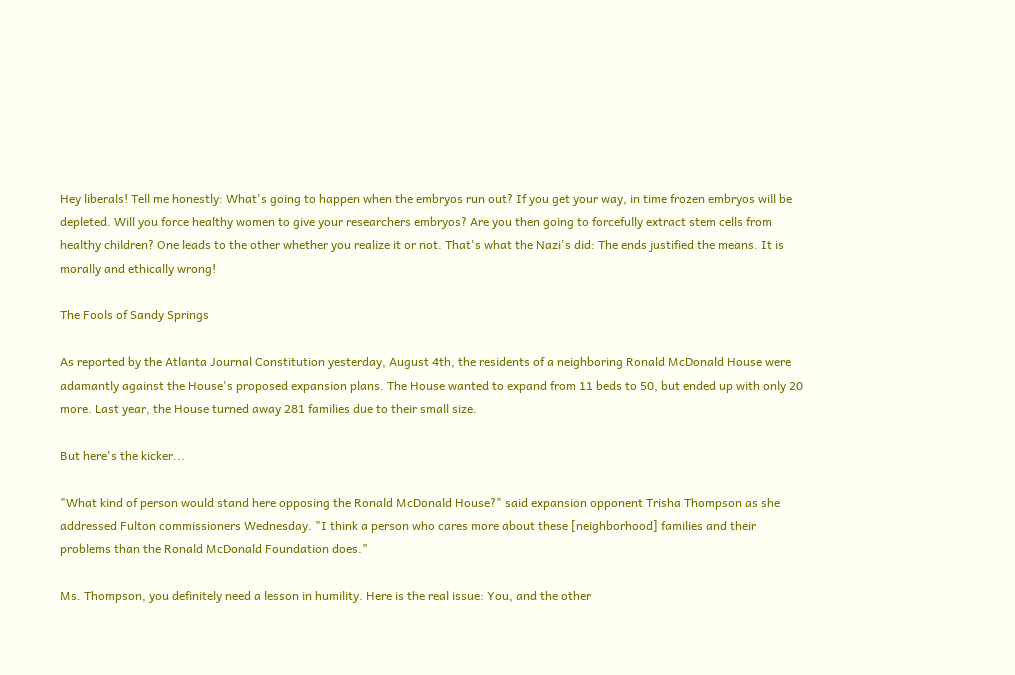Hey liberals! Tell me honestly: What's going to happen when the embryos run out? If you get your way, in time frozen embryos will be depleted. Will you force healthy women to give your researchers embryos? Are you then going to forcefully extract stem cells from healthy children? One leads to the other whether you realize it or not. That's what the Nazi's did: The ends justified the means. It is morally and ethically wrong!

The Fools of Sandy Springs

As reported by the Atlanta Journal Constitution yesterday, August 4th, the residents of a neighboring Ronald McDonald House were adamantly against the House's proposed expansion plans. The House wanted to expand from 11 beds to 50, but ended up with only 20 more. Last year, the House turned away 281 families due to their small size.

But here's the kicker...

"What kind of person would stand here opposing the Ronald McDonald House?" said expansion opponent Trisha Thompson as she addressed Fulton commissioners Wednesday. "I think a person who cares more about these [neighborhood] families and their problems than the Ronald McDonald Foundation does."

Ms. Thompson, you definitely need a lesson in humility. Here is the real issue: You, and the other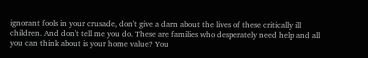ignorant fools in your crusade, don't give a darn about the lives of these critically ill children. And don't tell me you do. These are families who desperately need help and all you can think about is your home value? You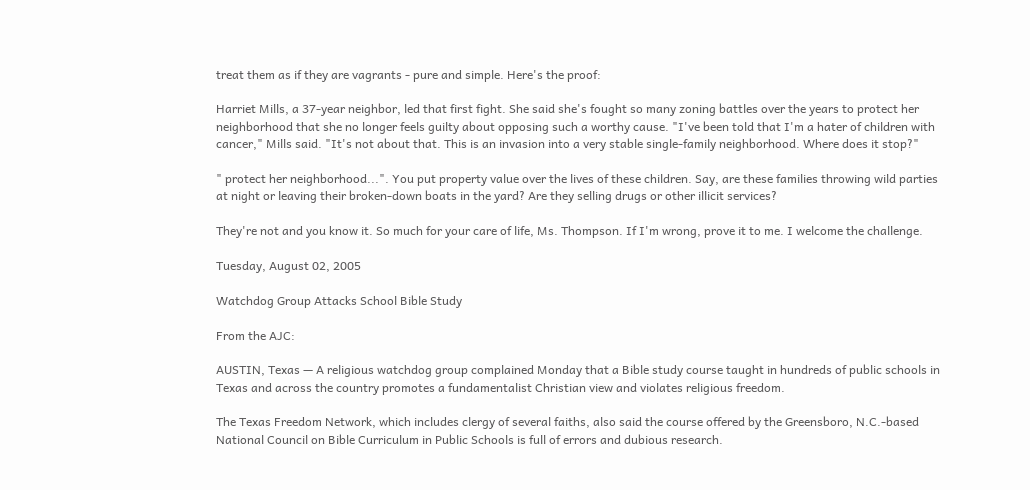treat them as if they are vagrants - pure and simple. Here's the proof:

Harriet Mills, a 37-year neighbor, led that first fight. She said she's fought so many zoning battles over the years to protect her neighborhood that she no longer feels guilty about opposing such a worthy cause. "I've been told that I'm a hater of children with cancer," Mills said. "It's not about that. This is an invasion into a very stable single-family neighborhood. Where does it stop?"

" protect her neighborhood...". You put property value over the lives of these children. Say, are these families throwing wild parties at night or leaving their broken-down boats in the yard? Are they selling drugs or other illicit services?

They're not and you know it. So much for your care of life, Ms. Thompson. If I'm wrong, prove it to me. I welcome the challenge.

Tuesday, August 02, 2005

Watchdog Group Attacks School Bible Study

From the AJC:

AUSTIN, Texas — A religious watchdog group complained Monday that a Bible study course taught in hundreds of public schools in Texas and across the country promotes a fundamentalist Christian view and violates religious freedom.

The Texas Freedom Network, which includes clergy of several faiths, also said the course offered by the Greensboro, N.C.-based National Council on Bible Curriculum in Public Schools is full of errors and dubious research.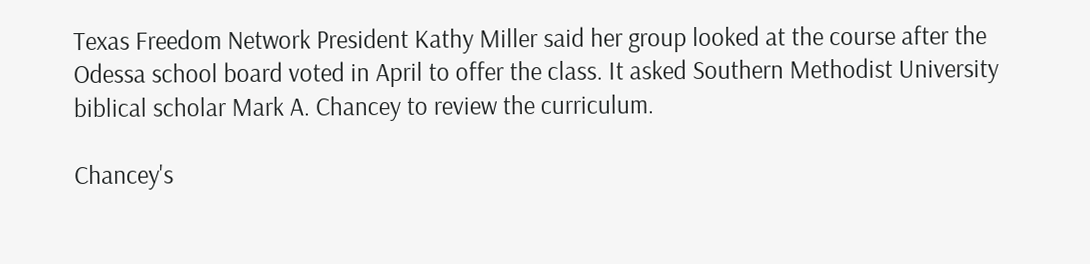Texas Freedom Network President Kathy Miller said her group looked at the course after the Odessa school board voted in April to offer the class. It asked Southern Methodist University biblical scholar Mark A. Chancey to review the curriculum.

Chancey's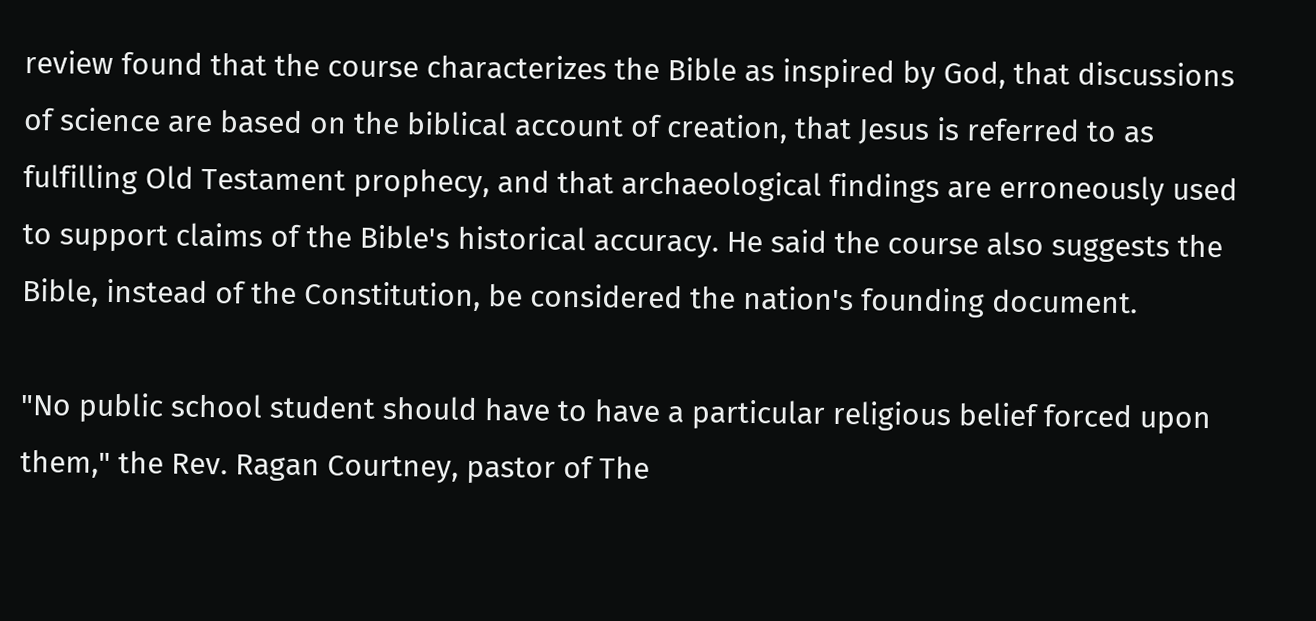review found that the course characterizes the Bible as inspired by God, that discussions of science are based on the biblical account of creation, that Jesus is referred to as fulfilling Old Testament prophecy, and that archaeological findings are erroneously used to support claims of the Bible's historical accuracy. He said the course also suggests the Bible, instead of the Constitution, be considered the nation's founding document.

"No public school student should have to have a particular religious belief forced upon them," the Rev. Ragan Courtney, pastor of The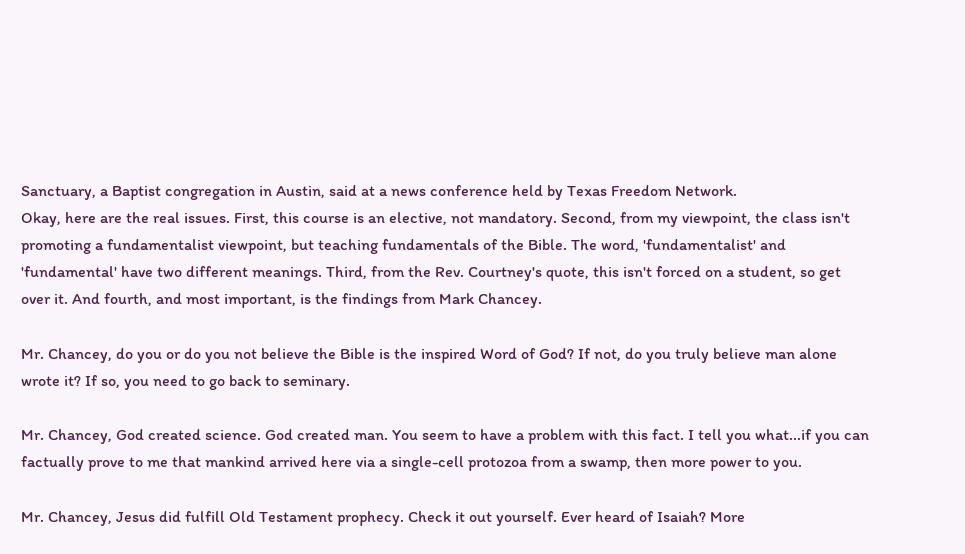Sanctuary, a Baptist congregation in Austin, said at a news conference held by Texas Freedom Network.
Okay, here are the real issues. First, this course is an elective, not mandatory. Second, from my viewpoint, the class isn't promoting a fundamentalist viewpoint, but teaching fundamentals of the Bible. The word, 'fundamentalist' and 'fundamental' have two different meanings. Third, from the Rev. Courtney's quote, this isn't forced on a student, so get over it. And fourth, and most important, is the findings from Mark Chancey.

Mr. Chancey, do you or do you not believe the Bible is the inspired Word of God? If not, do you truly believe man alone wrote it? If so, you need to go back to seminary.

Mr. Chancey, God created science. God created man. You seem to have a problem with this fact. I tell you what...if you can factually prove to me that mankind arrived here via a single-cell protozoa from a swamp, then more power to you.

Mr. Chancey, Jesus did fulfill Old Testament prophecy. Check it out yourself. Ever heard of Isaiah? More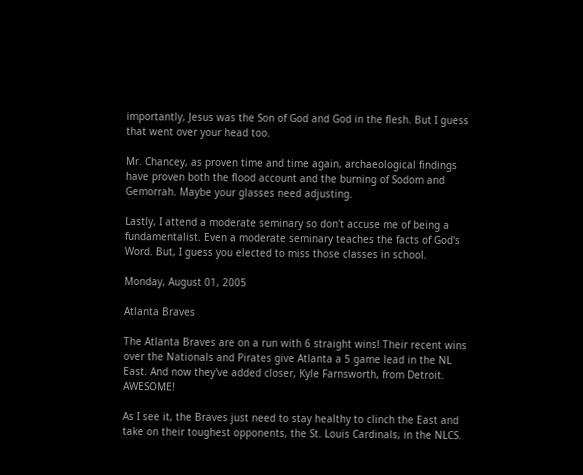importantly, Jesus was the Son of God and God in the flesh. But I guess that went over your head too.

Mr. Chancey, as proven time and time again, archaeological findings have proven both the flood account and the burning of Sodom and Gemorrah. Maybe your glasses need adjusting.

Lastly, I attend a moderate seminary so don't accuse me of being a fundamentalist. Even a moderate seminary teaches the facts of God's Word. But, I guess you elected to miss those classes in school.

Monday, August 01, 2005

Atlanta Braves

The Atlanta Braves are on a run with 6 straight wins! Their recent wins over the Nationals and Pirates give Atlanta a 5 game lead in the NL East. And now they've added closer, Kyle Farnsworth, from Detroit. AWESOME!

As I see it, the Braves just need to stay healthy to clinch the East and take on their toughest opponents, the St. Louis Cardinals, in the NLCS.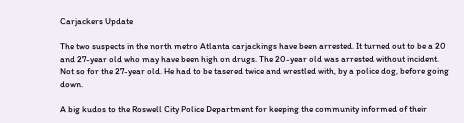Carjackers Update

The two suspects in the north metro Atlanta carjackings have been arrested. It turned out to be a 20 and 27-year old who may have been high on drugs. The 20-year old was arrested without incident. Not so for the 27-year old. He had to be tasered twice and wrestled with, by a police dog, before going down.

A big kudos to the Roswell City Police Department for keeping the community informed of their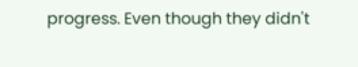progress. Even though they didn't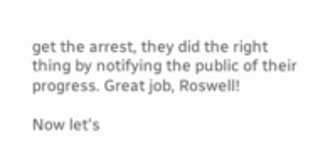get the arrest, they did the right thing by notifying the public of their progress. Great job, Roswell!

Now let's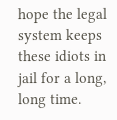hope the legal system keeps these idiots in jail for a long, long time.